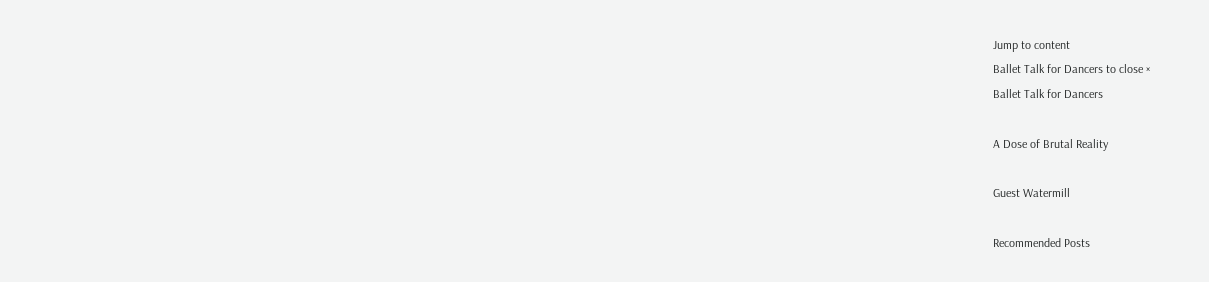Jump to content
Ballet Talk for Dancers to close ×
Ballet Talk for Dancers

A Dose of Brutal Reality

Guest Watermill

Recommended Posts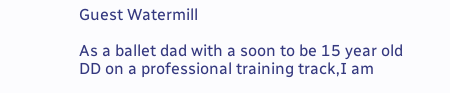Guest Watermill

As a ballet dad with a soon to be 15 year old DD on a professional training track,I am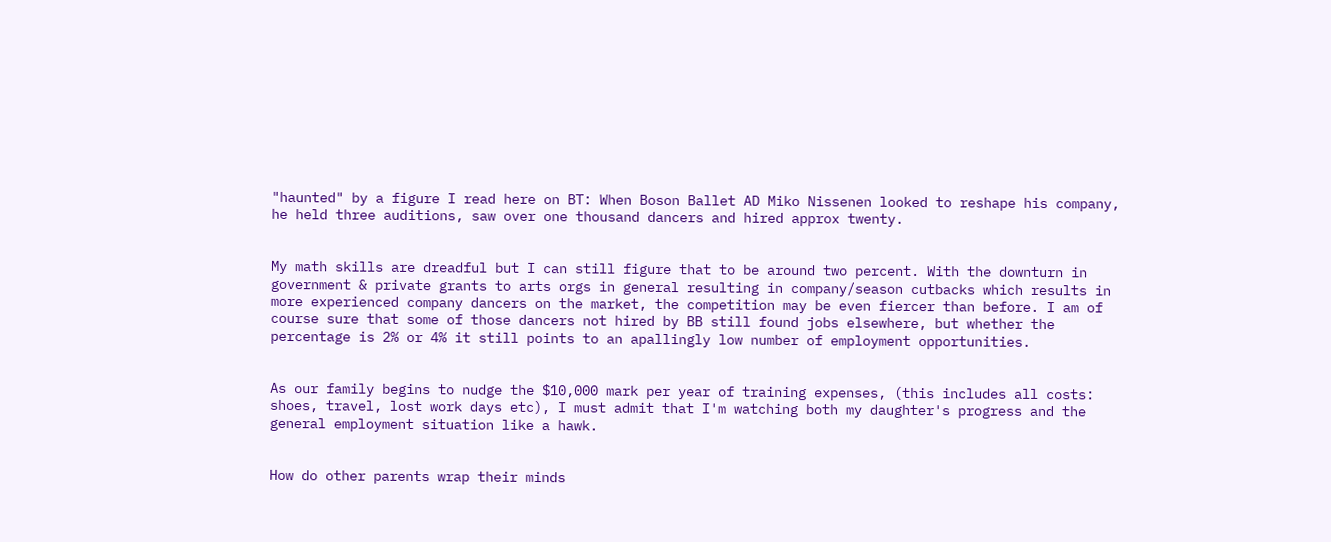"haunted" by a figure I read here on BT: When Boson Ballet AD Miko Nissenen looked to reshape his company, he held three auditions, saw over one thousand dancers and hired approx twenty.


My math skills are dreadful but I can still figure that to be around two percent. With the downturn in government & private grants to arts orgs in general resulting in company/season cutbacks which results in more experienced company dancers on the market, the competition may be even fiercer than before. I am of course sure that some of those dancers not hired by BB still found jobs elsewhere, but whether the percentage is 2% or 4% it still points to an apallingly low number of employment opportunities.


As our family begins to nudge the $10,000 mark per year of training expenses, (this includes all costs: shoes, travel, lost work days etc), I must admit that I'm watching both my daughter's progress and the general employment situation like a hawk.


How do other parents wrap their minds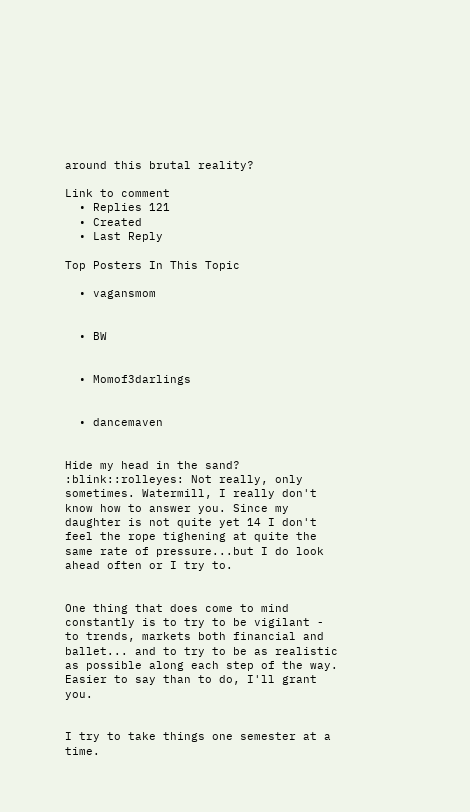around this brutal reality?

Link to comment
  • Replies 121
  • Created
  • Last Reply

Top Posters In This Topic

  • vagansmom


  • BW


  • Momof3darlings


  • dancemaven


Hide my head in the sand? :blink::rolleyes: Not really, only sometimes. Watermill, I really don't know how to answer you. Since my daughter is not quite yet 14 I don't feel the rope tighening at quite the same rate of pressure...but I do look ahead often or I try to.


One thing that does come to mind constantly is to try to be vigilant - to trends, markets both financial and ballet... and to try to be as realistic as possible along each step of the way. Easier to say than to do, I'll grant you.


I try to take things one semester at a time.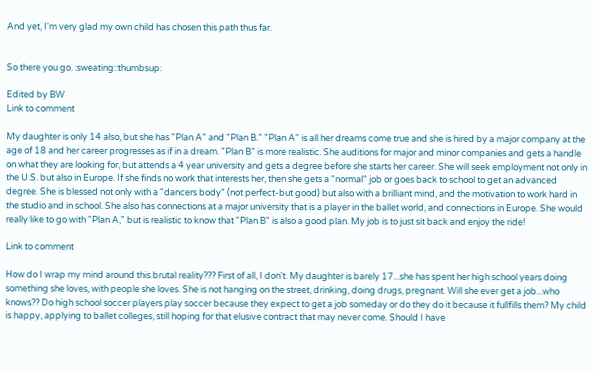And yet, I'm very glad my own child has chosen this path thus far.


So there you go. :sweating::thumbsup:

Edited by BW
Link to comment

My daughter is only 14 also, but she has "Plan A" and "Plan B." "Plan A" is all her dreams come true and she is hired by a major company at the age of 18 and her career progresses as if in a dream. "Plan B" is more realistic. She auditions for major and minor companies and gets a handle on what they are looking for, but attends a 4 year university and gets a degree before she starts her career. She will seek employment not only in the U.S. but also in Europe. If she finds no work that interests her, then she gets a "normal" job or goes back to school to get an advanced degree. She is blessed not only with a "dancers body" (not perfect-but good) but also with a brilliant mind, and the motivation to work hard in the studio and in school. She also has connections at a major university that is a player in the ballet world, and connections in Europe. She would really like to go with "Plan A," but is realistic to know that "Plan B" is also a good plan. My job is to just sit back and enjoy the ride!

Link to comment

How do I wrap my mind around this brutal reality??? First of all, I don't. My daughter is barely 17...she has spent her high school years doing something she loves, with people she loves. She is not hanging on the street, drinking, doing drugs, pregnant. Will she ever get a job...who knows?? Do high school soccer players play soccer because they expect to get a job someday or do they do it because it fullfills them? My child is happy, applying to ballet colleges, still hoping for that elusive contract that may never come. Should I have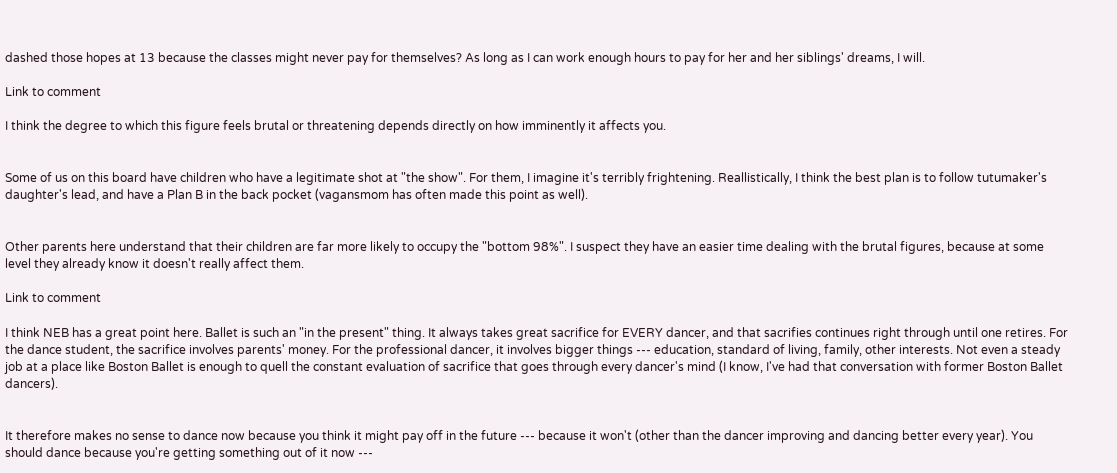dashed those hopes at 13 because the classes might never pay for themselves? As long as I can work enough hours to pay for her and her siblings' dreams, I will.

Link to comment

I think the degree to which this figure feels brutal or threatening depends directly on how imminently it affects you.


Some of us on this board have children who have a legitimate shot at "the show". For them, I imagine it's terribly frightening. Reallistically, I think the best plan is to follow tutumaker's daughter's lead, and have a Plan B in the back pocket (vagansmom has often made this point as well).


Other parents here understand that their children are far more likely to occupy the "bottom 98%". I suspect they have an easier time dealing with the brutal figures, because at some level they already know it doesn't really affect them.

Link to comment

I think NEB has a great point here. Ballet is such an "in the present" thing. It always takes great sacrifice for EVERY dancer, and that sacrifies continues right through until one retires. For the dance student, the sacrifice involves parents' money. For the professional dancer, it involves bigger things --- education, standard of living, family, other interests. Not even a steady job at a place like Boston Ballet is enough to quell the constant evaluation of sacrifice that goes through every dancer's mind (I know, I've had that conversation with former Boston Ballet dancers).


It therefore makes no sense to dance now because you think it might pay off in the future --- because it won't (other than the dancer improving and dancing better every year). You should dance because you're getting something out of it now ---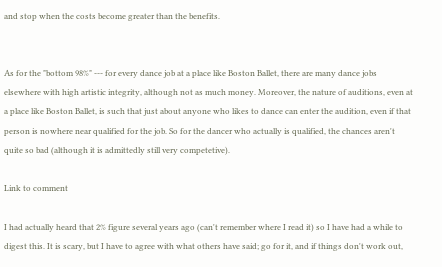and stop when the costs become greater than the benefits.


As for the "bottom 98%" --- for every dance job at a place like Boston Ballet, there are many dance jobs elsewhere with high artistic integrity, although not as much money. Moreover, the nature of auditions, even at a place like Boston Ballet, is such that just about anyone who likes to dance can enter the audition, even if that person is nowhere near qualified for the job. So for the dancer who actually is qualified, the chances aren't quite so bad (although it is admittedly still very competetive).

Link to comment

I had actually heard that 2% figure several years ago (can't remember where I read it) so I have had a while to digest this. It is scary, but I have to agree with what others have said; go for it, and if things don't work out,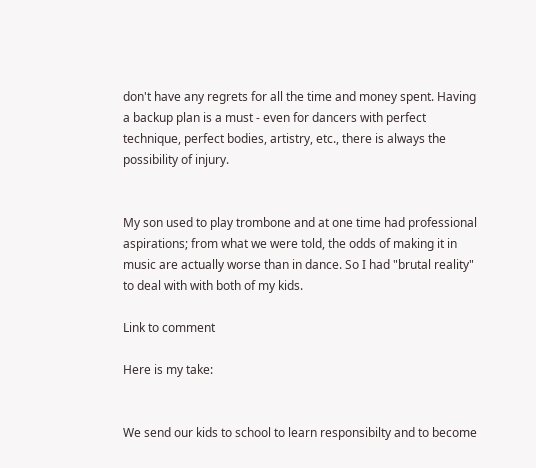don't have any regrets for all the time and money spent. Having a backup plan is a must - even for dancers with perfect technique, perfect bodies, artistry, etc., there is always the possibility of injury.


My son used to play trombone and at one time had professional aspirations; from what we were told, the odds of making it in music are actually worse than in dance. So I had "brutal reality" to deal with with both of my kids.

Link to comment

Here is my take:


We send our kids to school to learn responsibilty and to become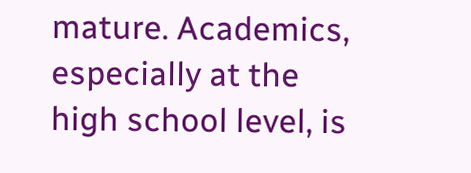mature. Academics, especially at the high school level, is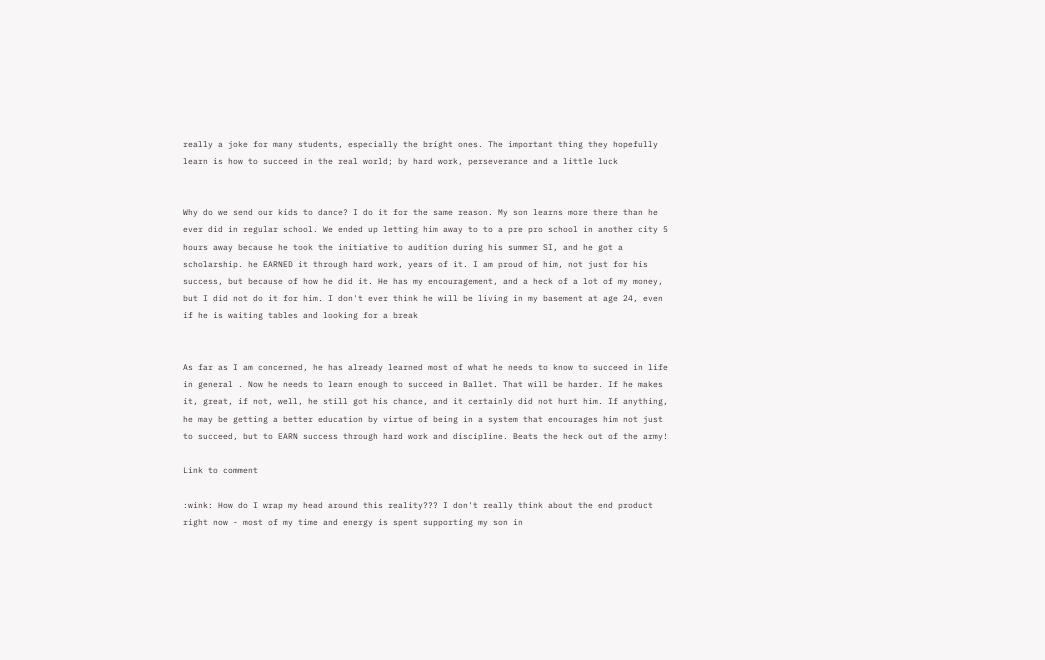really a joke for many students, especially the bright ones. The important thing they hopefully learn is how to succeed in the real world; by hard work, perseverance and a little luck


Why do we send our kids to dance? I do it for the same reason. My son learns more there than he ever did in regular school. We ended up letting him away to to a pre pro school in another city 5 hours away because he took the initiative to audition during his summer SI, and he got a scholarship. he EARNED it through hard work, years of it. I am proud of him, not just for his success, but because of how he did it. He has my encouragement, and a heck of a lot of my money, but I did not do it for him. I don't ever think he will be living in my basement at age 24, even if he is waiting tables and looking for a break


As far as I am concerned, he has already learned most of what he needs to know to succeed in life in general . Now he needs to learn enough to succeed in Ballet. That will be harder. If he makes it, great, if not, well, he still got his chance, and it certainly did not hurt him. If anything, he may be getting a better education by virtue of being in a system that encourages him not just to succeed, but to EARN success through hard work and discipline. Beats the heck out of the army!

Link to comment

:wink: How do I wrap my head around this reality??? I don't really think about the end product right now - most of my time and energy is spent supporting my son in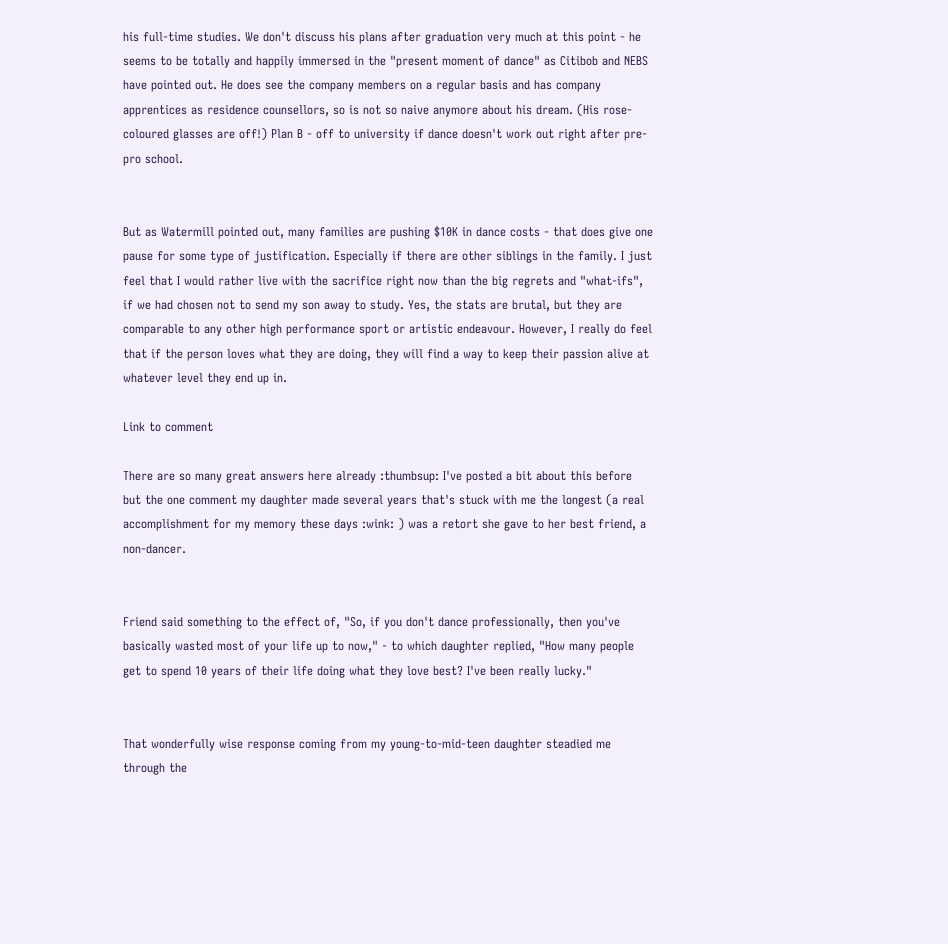his full-time studies. We don't discuss his plans after graduation very much at this point - he seems to be totally and happily immersed in the "present moment of dance" as Citibob and NEBS have pointed out. He does see the company members on a regular basis and has company apprentices as residence counsellors, so is not so naive anymore about his dream. (His rose-coloured glasses are off!) Plan B - off to university if dance doesn't work out right after pre-pro school.


But as Watermill pointed out, many families are pushing $10K in dance costs - that does give one pause for some type of justification. Especially if there are other siblings in the family. I just feel that I would rather live with the sacrifice right now than the big regrets and "what-ifs", if we had chosen not to send my son away to study. Yes, the stats are brutal, but they are comparable to any other high performance sport or artistic endeavour. However, I really do feel that if the person loves what they are doing, they will find a way to keep their passion alive at whatever level they end up in.

Link to comment

There are so many great answers here already :thumbsup: I've posted a bit about this before but the one comment my daughter made several years that's stuck with me the longest (a real accomplishment for my memory these days :wink: ) was a retort she gave to her best friend, a non-dancer.


Friend said something to the effect of, "So, if you don't dance professionally, then you've basically wasted most of your life up to now," - to which daughter replied, "How many people get to spend 10 years of their life doing what they love best? I've been really lucky."


That wonderfully wise response coming from my young-to-mid-teen daughter steadied me through the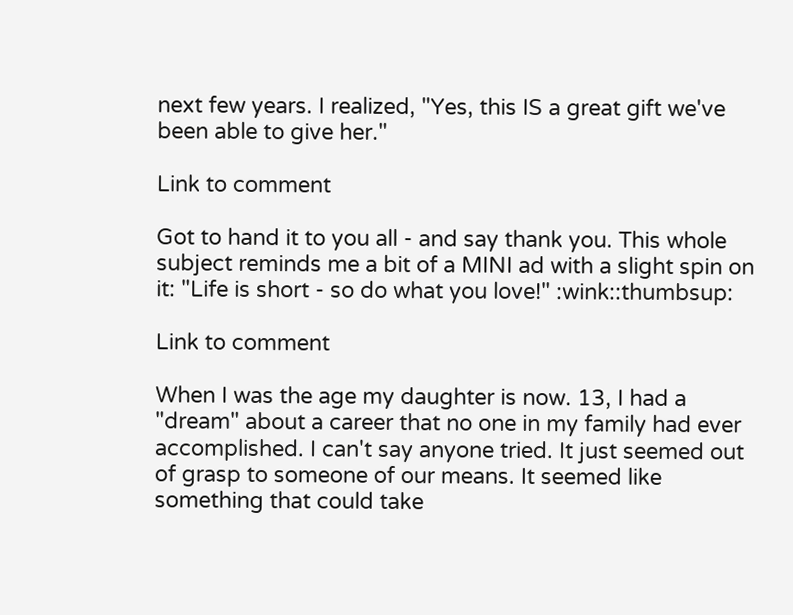next few years. I realized, "Yes, this IS a great gift we've been able to give her."

Link to comment

Got to hand it to you all - and say thank you. This whole subject reminds me a bit of a MINI ad with a slight spin on it: "Life is short - so do what you love!" :wink::thumbsup:

Link to comment

When I was the age my daughter is now. 13, I had a "dream" about a career that no one in my family had ever accomplished. I can't say anyone tried. It just seemed out of grasp to someone of our means. It seemed like something that could take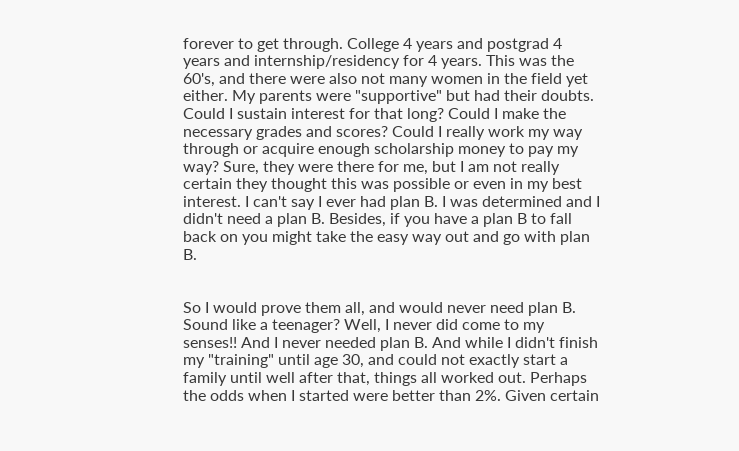forever to get through. College 4 years and postgrad 4 years and internship/residency for 4 years. This was the 60's, and there were also not many women in the field yet either. My parents were "supportive" but had their doubts. Could I sustain interest for that long? Could I make the necessary grades and scores? Could I really work my way through or acquire enough scholarship money to pay my way? Sure, they were there for me, but I am not really certain they thought this was possible or even in my best interest. I can't say I ever had plan B. I was determined and I didn't need a plan B. Besides, if you have a plan B to fall back on you might take the easy way out and go with plan B.


So I would prove them all, and would never need plan B. Sound like a teenager? Well, I never did come to my senses!! And I never needed plan B. And while I didn't finish my "training" until age 30, and could not exactly start a family until well after that, things all worked out. Perhaps the odds when I started were better than 2%. Given certain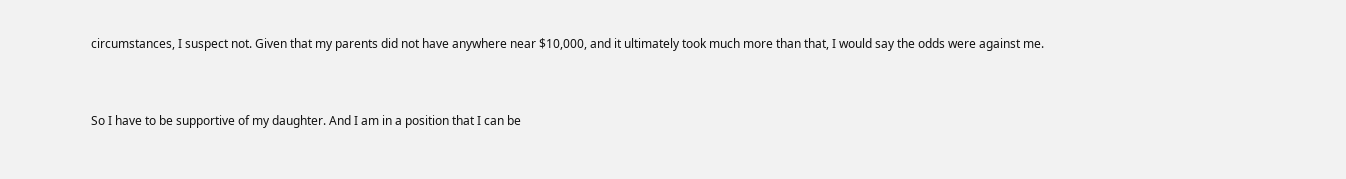circumstances, I suspect not. Given that my parents did not have anywhere near $10,000, and it ultimately took much more than that, I would say the odds were against me.


So I have to be supportive of my daughter. And I am in a position that I can be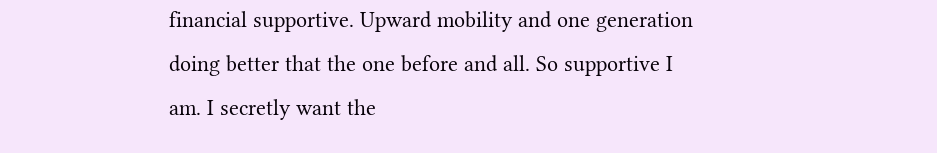financial supportive. Upward mobility and one generation doing better that the one before and all. So supportive I am. I secretly want the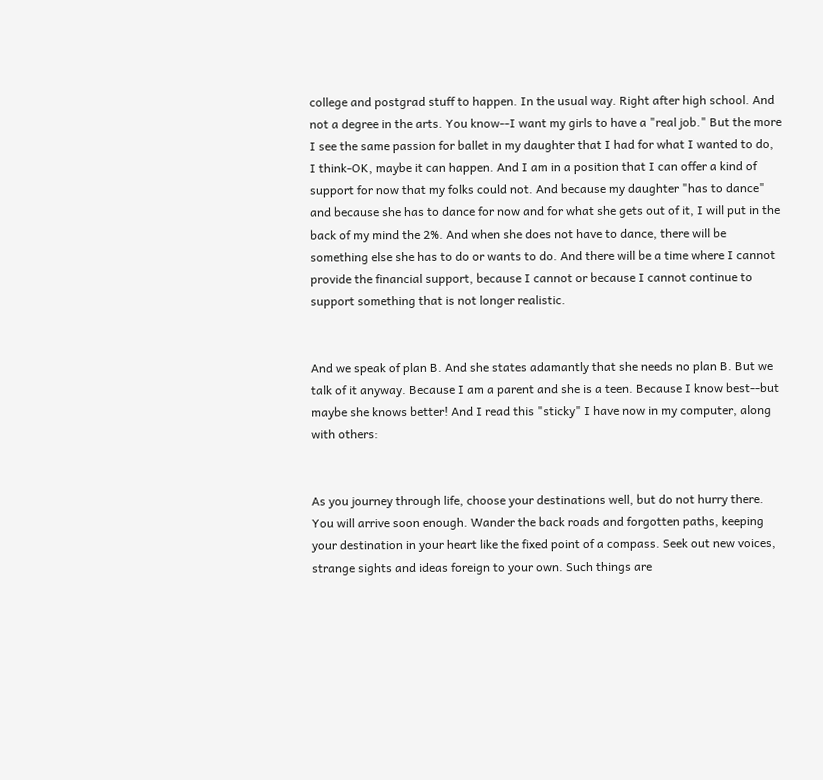college and postgrad stuff to happen. In the usual way. Right after high school. And not a degree in the arts. You know--I want my girls to have a "real job." But the more I see the same passion for ballet in my daughter that I had for what I wanted to do, I think-OK, maybe it can happen. And I am in a position that I can offer a kind of support for now that my folks could not. And because my daughter "has to dance" and because she has to dance for now and for what she gets out of it, I will put in the back of my mind the 2%. And when she does not have to dance, there will be something else she has to do or wants to do. And there will be a time where I cannot provide the financial support, because I cannot or because I cannot continue to support something that is not longer realistic.


And we speak of plan B. And she states adamantly that she needs no plan B. But we talk of it anyway. Because I am a parent and she is a teen. Because I know best--but maybe she knows better! And I read this "sticky" I have now in my computer, along with others:


As you journey through life, choose your destinations well, but do not hurry there. You will arrive soon enough. Wander the back roads and forgotten paths, keeping your destination in your heart like the fixed point of a compass. Seek out new voices, strange sights and ideas foreign to your own. Such things are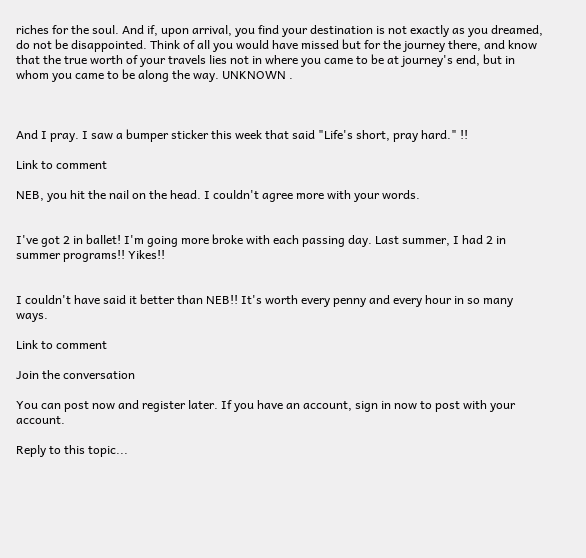riches for the soul. And if, upon arrival, you find your destination is not exactly as you dreamed, do not be disappointed. Think of all you would have missed but for the journey there, and know that the true worth of your travels lies not in where you came to be at journey's end, but in whom you came to be along the way. UNKNOWN .



And I pray. I saw a bumper sticker this week that said "Life's short, pray hard." !!

Link to comment

NEB, you hit the nail on the head. I couldn't agree more with your words.


I've got 2 in ballet! I'm going more broke with each passing day. Last summer, I had 2 in summer programs!! Yikes!!


I couldn't have said it better than NEB!! It's worth every penny and every hour in so many ways.

Link to comment

Join the conversation

You can post now and register later. If you have an account, sign in now to post with your account.

Reply to this topic...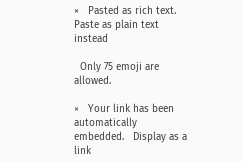×   Pasted as rich text.   Paste as plain text instead

  Only 75 emoji are allowed.

×   Your link has been automatically embedded.   Display as a link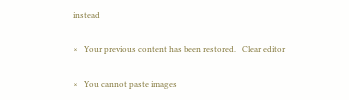instead

×   Your previous content has been restored.   Clear editor

×   You cannot paste images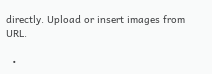directly. Upload or insert images from URL.

  •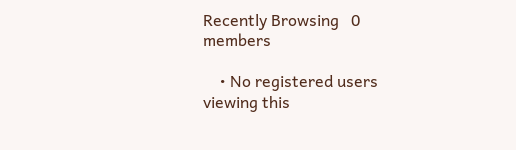Recently Browsing   0 members

    • No registered users viewing this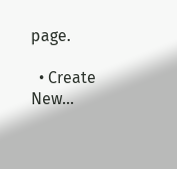page.

  • Create New...